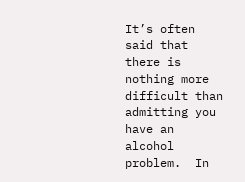It’s often said that there is nothing more difficult than admitting you have an alcohol problem.  In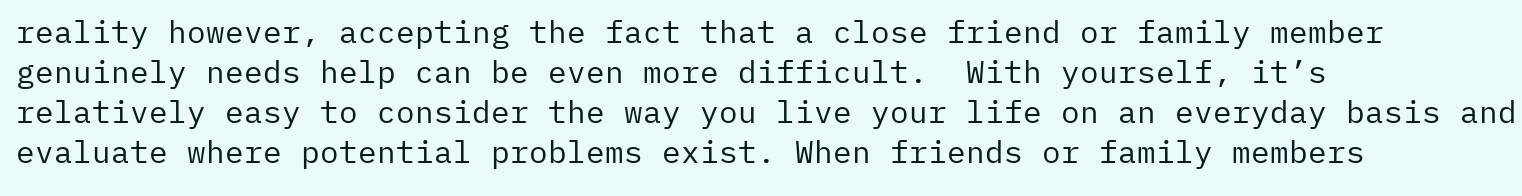reality however, accepting the fact that a close friend or family member genuinely needs help can be even more difficult.  With yourself, it’s relatively easy to consider the way you live your life on an everyday basis and evaluate where potential problems exist. When friends or family members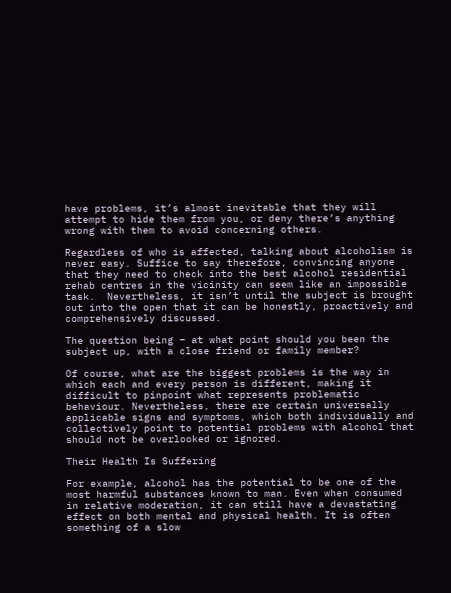have problems, it’s almost inevitable that they will attempt to hide them from you, or deny there’s anything wrong with them to avoid concerning others.

Regardless of who is affected, talking about alcoholism is never easy. Suffice to say therefore, convincing anyone that they need to check into the best alcohol residential rehab centres in the vicinity can seem like an impossible task.  Nevertheless, it isn’t until the subject is brought out into the open that it can be honestly, proactively and comprehensively discussed.

The question being – at what point should you been the subject up, with a close friend or family member?

Of course, what are the biggest problems is the way in which each and every person is different, making it difficult to pinpoint what represents problematic behaviour. Nevertheless, there are certain universally applicable signs and symptoms, which both individually and collectively point to potential problems with alcohol that should not be overlooked or ignored.

Their Health Is Suffering

For example, alcohol has the potential to be one of the most harmful substances known to man. Even when consumed in relative moderation, it can still have a devastating effect on both mental and physical health. It is often something of a slow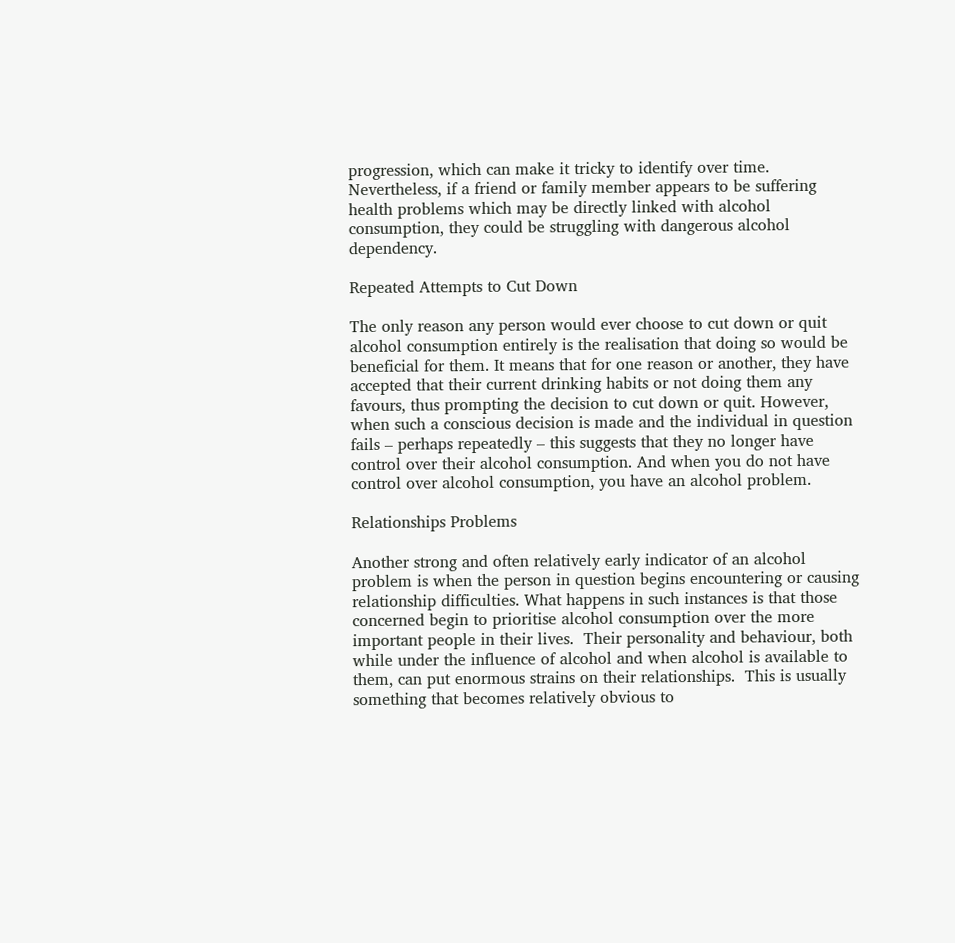progression, which can make it tricky to identify over time. Nevertheless, if a friend or family member appears to be suffering health problems which may be directly linked with alcohol consumption, they could be struggling with dangerous alcohol dependency.

Repeated Attempts to Cut Down

The only reason any person would ever choose to cut down or quit alcohol consumption entirely is the realisation that doing so would be beneficial for them. It means that for one reason or another, they have accepted that their current drinking habits or not doing them any favours, thus prompting the decision to cut down or quit. However, when such a conscious decision is made and the individual in question fails – perhaps repeatedly – this suggests that they no longer have control over their alcohol consumption. And when you do not have control over alcohol consumption, you have an alcohol problem.

Relationships Problems

Another strong and often relatively early indicator of an alcohol problem is when the person in question begins encountering or causing relationship difficulties. What happens in such instances is that those concerned begin to prioritise alcohol consumption over the more important people in their lives.  Their personality and behaviour, both while under the influence of alcohol and when alcohol is available to them, can put enormous strains on their relationships.  This is usually something that becomes relatively obvious to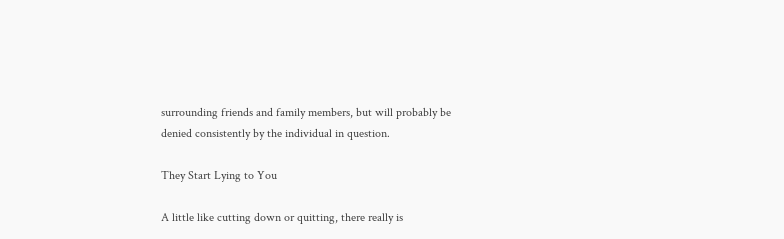surrounding friends and family members, but will probably be denied consistently by the individual in question.

They Start Lying to You

A little like cutting down or quitting, there really is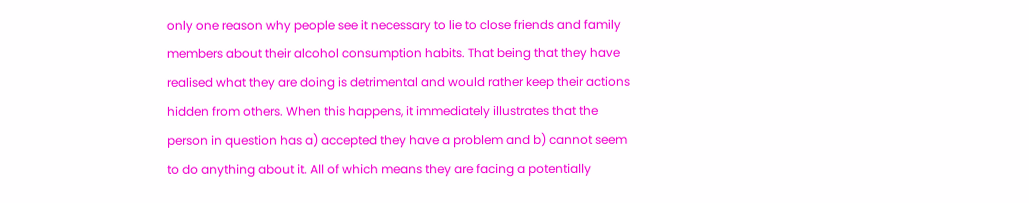only one reason why people see it necessary to lie to close friends and family members about their alcohol consumption habits. That being that they have realised what they are doing is detrimental and would rather keep their actions hidden from others. When this happens, it immediately illustrates that the person in question has a) accepted they have a problem and b) cannot seem to do anything about it. All of which means they are facing a potentially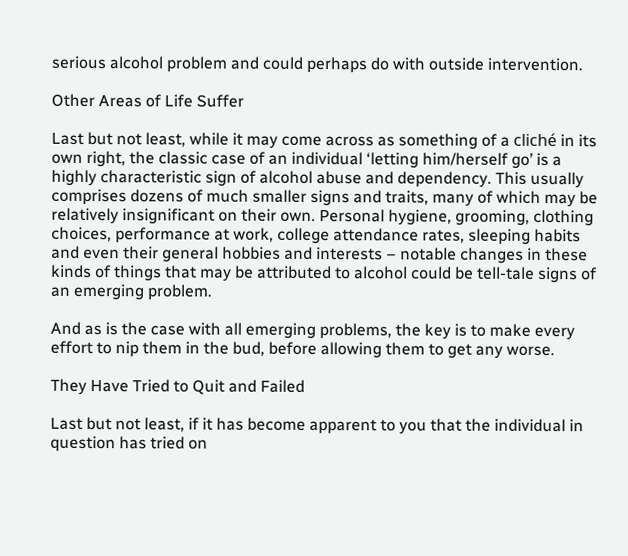serious alcohol problem and could perhaps do with outside intervention.

Other Areas of Life Suffer

Last but not least, while it may come across as something of a cliché in its own right, the classic case of an individual ‘letting him/herself go’ is a highly characteristic sign of alcohol abuse and dependency. This usually comprises dozens of much smaller signs and traits, many of which may be relatively insignificant on their own. Personal hygiene, grooming, clothing choices, performance at work, college attendance rates, sleeping habits and even their general hobbies and interests – notable changes in these kinds of things that may be attributed to alcohol could be tell-tale signs of an emerging problem.

And as is the case with all emerging problems, the key is to make every effort to nip them in the bud, before allowing them to get any worse.

They Have Tried to Quit and Failed

Last but not least, if it has become apparent to you that the individual in question has tried on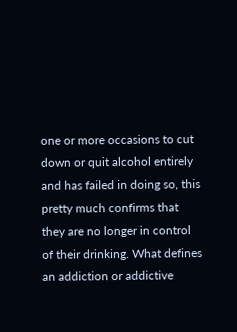one or more occasions to cut down or quit alcohol entirely and has failed in doing so, this pretty much confirms that they are no longer in control of their drinking. What defines an addiction or addictive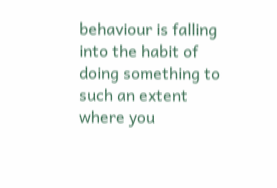behaviour is falling into the habit of doing something to such an extent where you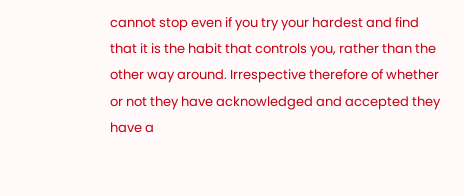cannot stop even if you try your hardest and find that it is the habit that controls you, rather than the other way around. Irrespective therefore of whether or not they have acknowledged and accepted they have a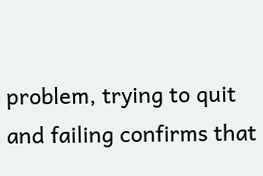problem, trying to quit and failing confirms that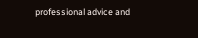professional advice and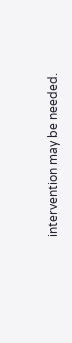intervention may be needed.